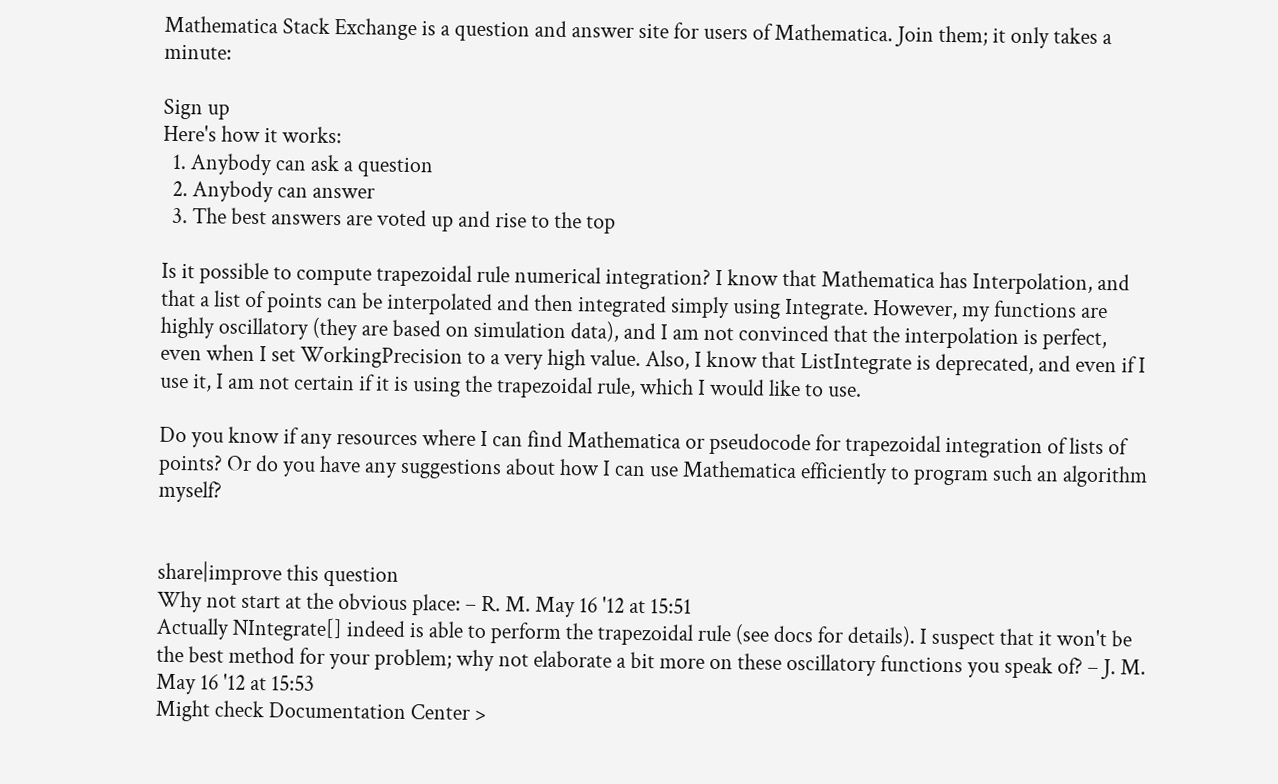Mathematica Stack Exchange is a question and answer site for users of Mathematica. Join them; it only takes a minute:

Sign up
Here's how it works:
  1. Anybody can ask a question
  2. Anybody can answer
  3. The best answers are voted up and rise to the top

Is it possible to compute trapezoidal rule numerical integration? I know that Mathematica has Interpolation, and that a list of points can be interpolated and then integrated simply using Integrate. However, my functions are highly oscillatory (they are based on simulation data), and I am not convinced that the interpolation is perfect, even when I set WorkingPrecision to a very high value. Also, I know that ListIntegrate is deprecated, and even if I use it, I am not certain if it is using the trapezoidal rule, which I would like to use.

Do you know if any resources where I can find Mathematica or pseudocode for trapezoidal integration of lists of points? Or do you have any suggestions about how I can use Mathematica efficiently to program such an algorithm myself?


share|improve this question
Why not start at the obvious place: – R. M. May 16 '12 at 15:51
Actually NIntegrate[] indeed is able to perform the trapezoidal rule (see docs for details). I suspect that it won't be the best method for your problem; why not elaborate a bit more on these oscillatory functions you speak of? – J. M. May 16 '12 at 15:53
Might check Documentation Center >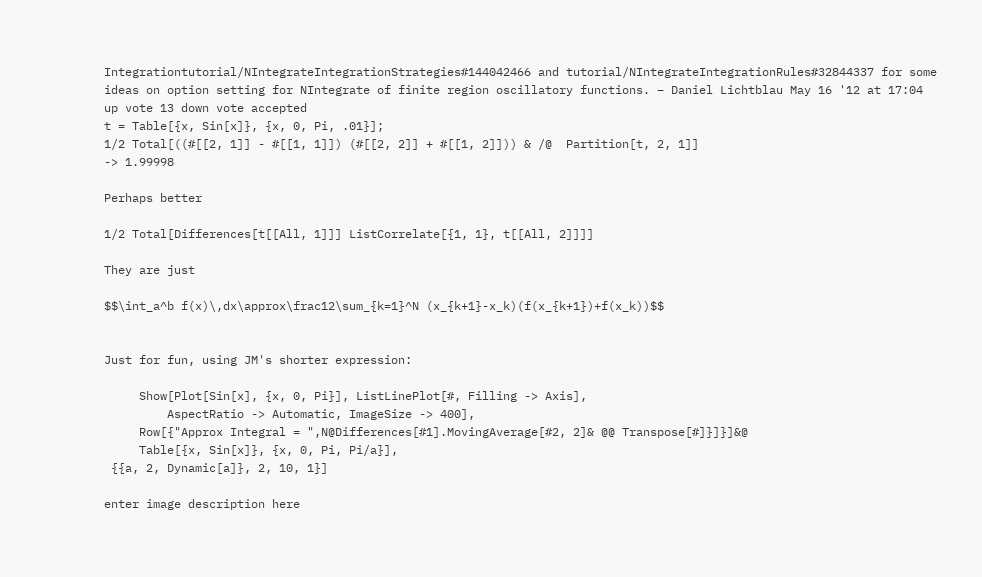Integrationtutorial/NIntegrateIntegrationStrategies#144042466 and tutorial/NIntegrateIntegrationRules#32844337 for some ideas on option setting for NIntegrate of finite region oscillatory functions. – Daniel Lichtblau May 16 '12 at 17:04
up vote 13 down vote accepted
t = Table[{x, Sin[x]}, {x, 0, Pi, .01}];
1/2 Total[((#[[2, 1]] - #[[1, 1]]) (#[[2, 2]] + #[[1, 2]])) & /@  Partition[t, 2, 1]]
-> 1.99998

Perhaps better

1/2 Total[Differences[t[[All, 1]]] ListCorrelate[{1, 1}, t[[All, 2]]]]

They are just

$$\int_a^b f(x)\,dx\approx\frac12\sum_{k=1}^N (x_{k+1}-x_k)(f(x_{k+1})+f(x_k))$$


Just for fun, using JM's shorter expression:

     Show[Plot[Sin[x], {x, 0, Pi}], ListLinePlot[#, Filling -> Axis],
         AspectRatio -> Automatic, ImageSize -> 400],
     Row[{"Approx Integral = ",N@Differences[#1].MovingAverage[#2, 2]& @@ Transpose[#]}]}]&@
     Table[{x, Sin[x]}, {x, 0, Pi, Pi/a}],
 {{a, 2, Dynamic[a]}, 2, 10, 1}]

enter image description here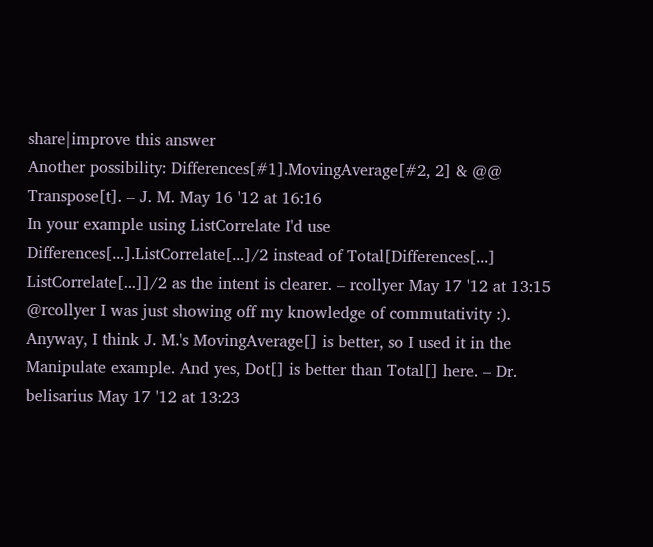share|improve this answer
Another possibility: Differences[#1].MovingAverage[#2, 2] & @@ Transpose[t]. – J. M. May 16 '12 at 16:16
In your example using ListCorrelate I'd use Differences[...].ListCorrelate[...]/2 instead of Total[Differences[...] ListCorrelate[...]]/2 as the intent is clearer. – rcollyer May 17 '12 at 13:15
@rcollyer I was just showing off my knowledge of commutativity :). Anyway, I think J. M.'s MovingAverage[] is better, so I used it in the Manipulate example. And yes, Dot[] is better than Total[] here. – Dr. belisarius May 17 '12 at 13:23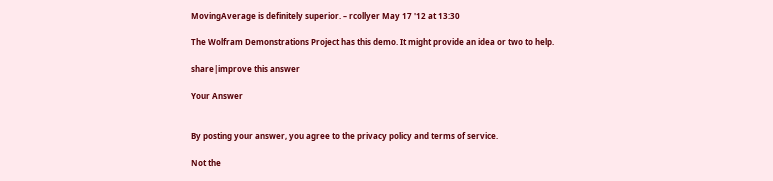MovingAverage is definitely superior. – rcollyer May 17 '12 at 13:30

The Wolfram Demonstrations Project has this demo. It might provide an idea or two to help.

share|improve this answer

Your Answer


By posting your answer, you agree to the privacy policy and terms of service.

Not the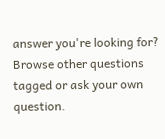answer you're looking for? Browse other questions tagged or ask your own question.